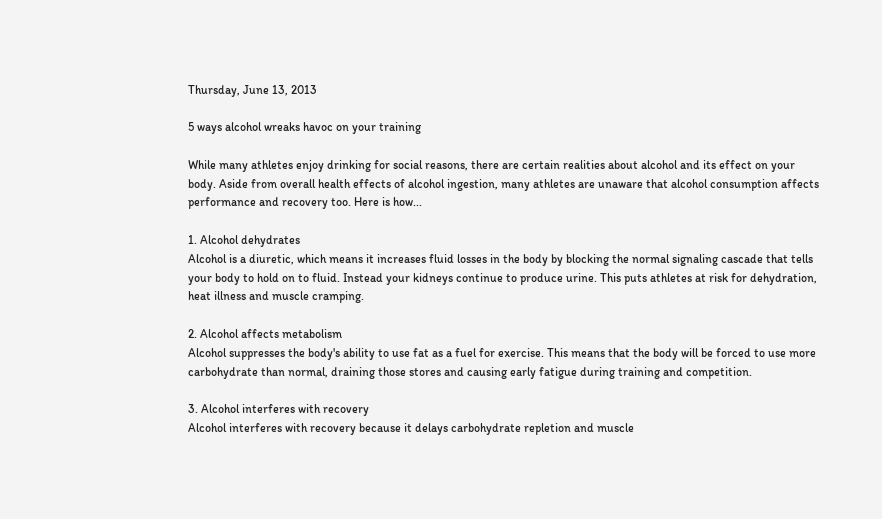Thursday, June 13, 2013

5 ways alcohol wreaks havoc on your training

While many athletes enjoy drinking for social reasons, there are certain realities about alcohol and its effect on your body. Aside from overall health effects of alcohol ingestion, many athletes are unaware that alcohol consumption affects performance and recovery too. Here is how...

1. Alcohol dehydrates
Alcohol is a diuretic, which means it increases fluid losses in the body by blocking the normal signaling cascade that tells your body to hold on to fluid. Instead your kidneys continue to produce urine. This puts athletes at risk for dehydration, heat illness and muscle cramping.

2. Alcohol affects metabolism
Alcohol suppresses the body's ability to use fat as a fuel for exercise. This means that the body will be forced to use more carbohydrate than normal, draining those stores and causing early fatigue during training and competition.

3. Alcohol interferes with recovery
Alcohol interferes with recovery because it delays carbohydrate repletion and muscle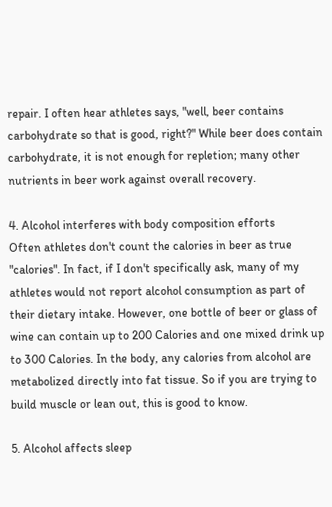repair. I often hear athletes says, "well, beer contains carbohydrate so that is good, right?" While beer does contain carbohydrate, it is not enough for repletion; many other nutrients in beer work against overall recovery.

4. Alcohol interferes with body composition efforts
Often athletes don't count the calories in beer as true "calories". In fact, if I don't specifically ask, many of my athletes would not report alcohol consumption as part of their dietary intake. However, one bottle of beer or glass of wine can contain up to 200 Calories and one mixed drink up to 300 Calories. In the body, any calories from alcohol are metabolized directly into fat tissue. So if you are trying to build muscle or lean out, this is good to know.

5. Alcohol affects sleep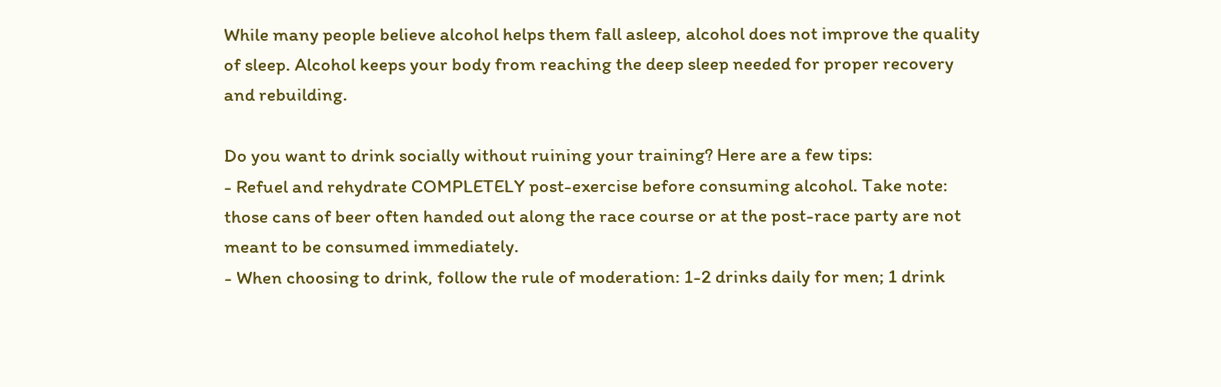While many people believe alcohol helps them fall asleep, alcohol does not improve the quality of sleep. Alcohol keeps your body from reaching the deep sleep needed for proper recovery and rebuilding.

Do you want to drink socially without ruining your training? Here are a few tips:
- Refuel and rehydrate COMPLETELY post-exercise before consuming alcohol. Take note: those cans of beer often handed out along the race course or at the post-race party are not meant to be consumed immediately.
- When choosing to drink, follow the rule of moderation: 1-2 drinks daily for men; 1 drink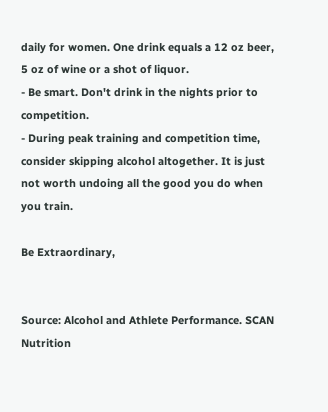daily for women. One drink equals a 12 oz beer, 5 oz of wine or a shot of liquor.
- Be smart. Don't drink in the nights prior to competition.
- During peak training and competition time, consider skipping alcohol altogether. It is just not worth undoing all the good you do when you train.

Be Extraordinary,


Source: Alcohol and Athlete Performance. SCAN Nutrition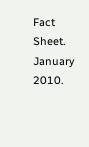Fact Sheet. January 2010.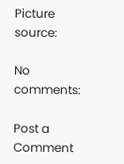Picture source:

No comments:

Post a Comment